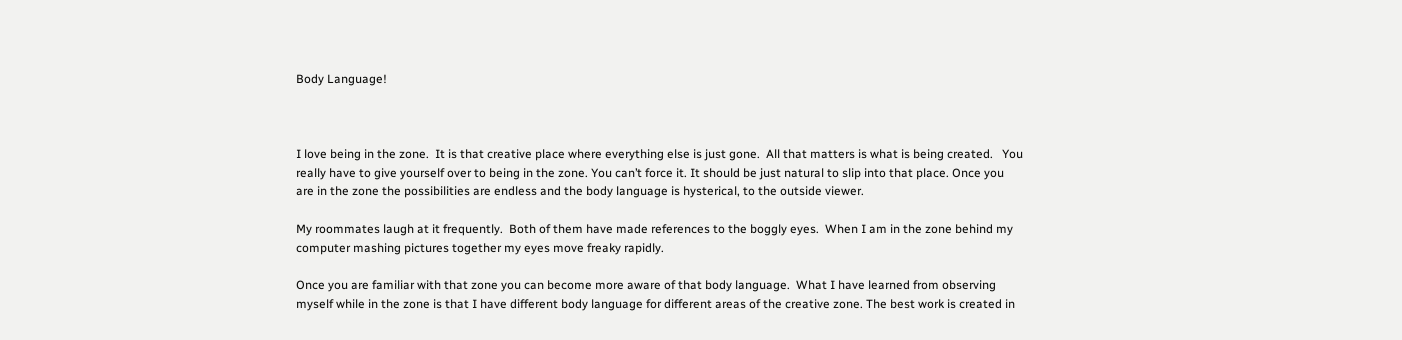Body Language!



I love being in the zone.  It is that creative place where everything else is just gone.  All that matters is what is being created.   You really have to give yourself over to being in the zone. You can’t force it. It should be just natural to slip into that place. Once you are in the zone the possibilities are endless and the body language is hysterical, to the outside viewer.

My roommates laugh at it frequently.  Both of them have made references to the boggly eyes.  When I am in the zone behind my computer mashing pictures together my eyes move freaky rapidly.

Once you are familiar with that zone you can become more aware of that body language.  What I have learned from observing myself while in the zone is that I have different body language for different areas of the creative zone. The best work is created in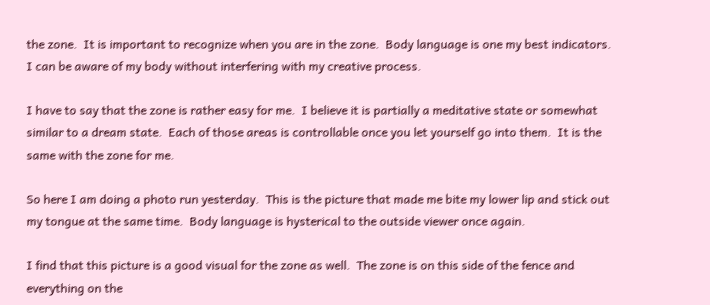the zone.  It is important to recognize when you are in the zone.  Body language is one my best indicators.  I can be aware of my body without interfering with my creative process.

I have to say that the zone is rather easy for me.  I believe it is partially a meditative state or somewhat similar to a dream state.  Each of those areas is controllable once you let yourself go into them.  It is the same with the zone for me.

So here I am doing a photo run yesterday.  This is the picture that made me bite my lower lip and stick out my tongue at the same time.  Body language is hysterical to the outside viewer once again.

I find that this picture is a good visual for the zone as well.  The zone is on this side of the fence and everything on the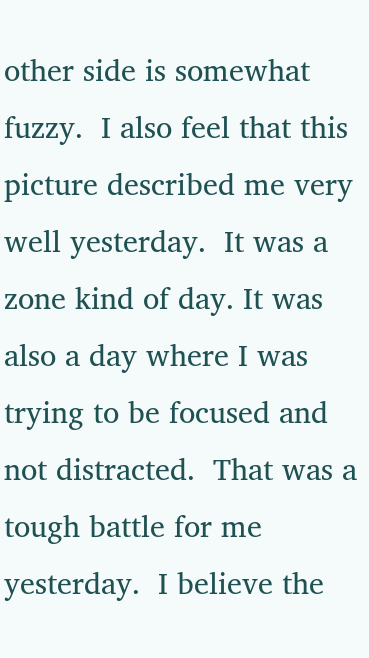other side is somewhat fuzzy.  I also feel that this picture described me very well yesterday.  It was a zone kind of day. It was also a day where I was trying to be focused and not distracted.  That was a tough battle for me yesterday.  I believe the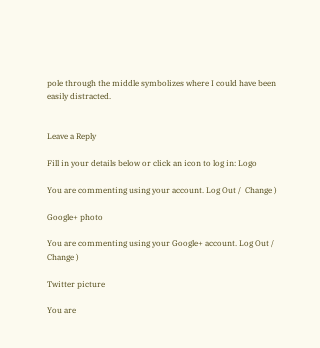pole through the middle symbolizes where I could have been easily distracted.


Leave a Reply

Fill in your details below or click an icon to log in: Logo

You are commenting using your account. Log Out /  Change )

Google+ photo

You are commenting using your Google+ account. Log Out /  Change )

Twitter picture

You are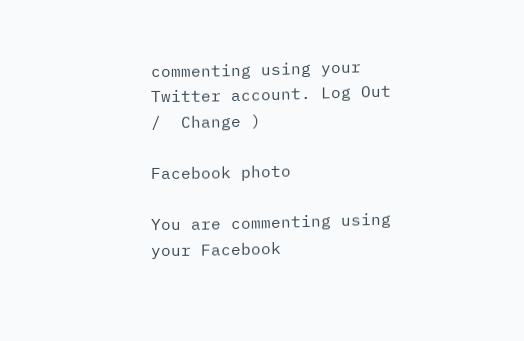commenting using your Twitter account. Log Out /  Change )

Facebook photo

You are commenting using your Facebook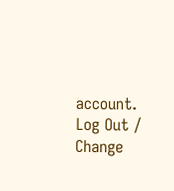account. Log Out /  Change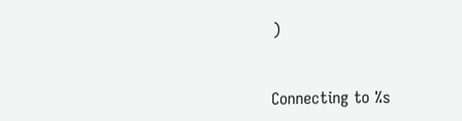)


Connecting to %s